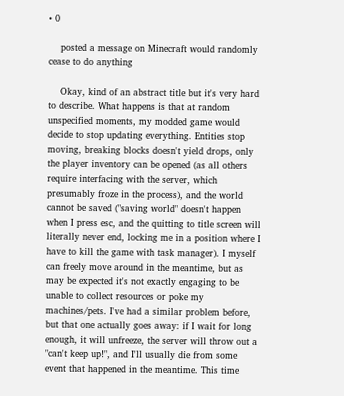• 0

    posted a message on Minecraft would randomly cease to do anything

    Okay, kind of an abstract title but it's very hard to describe. What happens is that at random unspecified moments, my modded game would decide to stop updating everything. Entities stop moving, breaking blocks doesn't yield drops, only the player inventory can be opened (as all others require interfacing with the server, which presumably froze in the process), and the world cannot be saved ("saving world" doesn't happen when I press esc, and the quitting to title screen will literally never end, locking me in a position where I have to kill the game with task manager). I myself can freely move around in the meantime, but as may be expected it's not exactly engaging to be unable to collect resources or poke my machines/pets. I've had a similar problem before, but that one actually goes away: if I wait for long enough, it will unfreeze, the server will throw out a "can't keep up!", and I'll usually die from some event that happened in the meantime. This time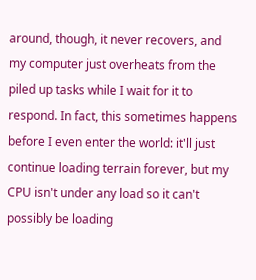around, though, it never recovers, and my computer just overheats from the piled up tasks while I wait for it to respond. In fact, this sometimes happens before I even enter the world: it'll just continue loading terrain forever, but my CPU isn't under any load so it can't possibly be loading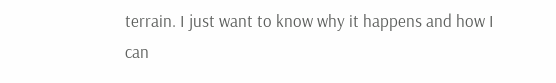terrain. I just want to know why it happens and how I can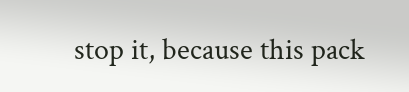stop it, because this pack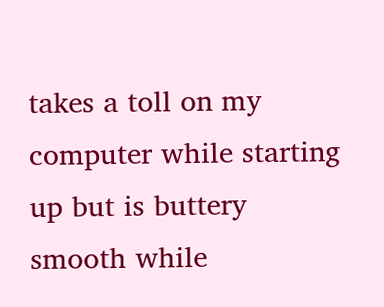takes a toll on my computer while starting up but is buttery smooth while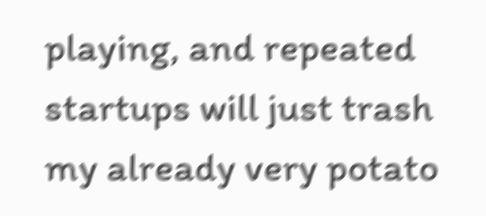playing, and repeated startups will just trash my already very potato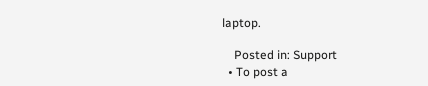laptop.

    Posted in: Support
  • To post a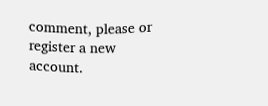comment, please or register a new account.